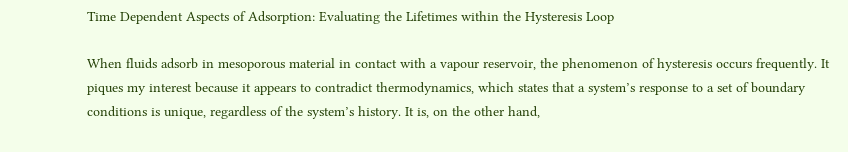Time Dependent Aspects of Adsorption: Evaluating the Lifetimes within the Hysteresis Loop

When fluids adsorb in mesoporous material in contact with a vapour reservoir, the phenomenon of hysteresis occurs frequently. It piques my interest because it appears to contradict thermodynamics, which states that a system’s response to a set of boundary conditions is unique, regardless of the system’s history. It is, on the other hand,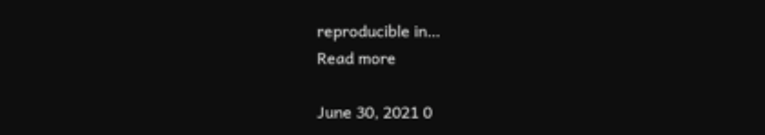reproducible in…
Read more

June 30, 2021 0